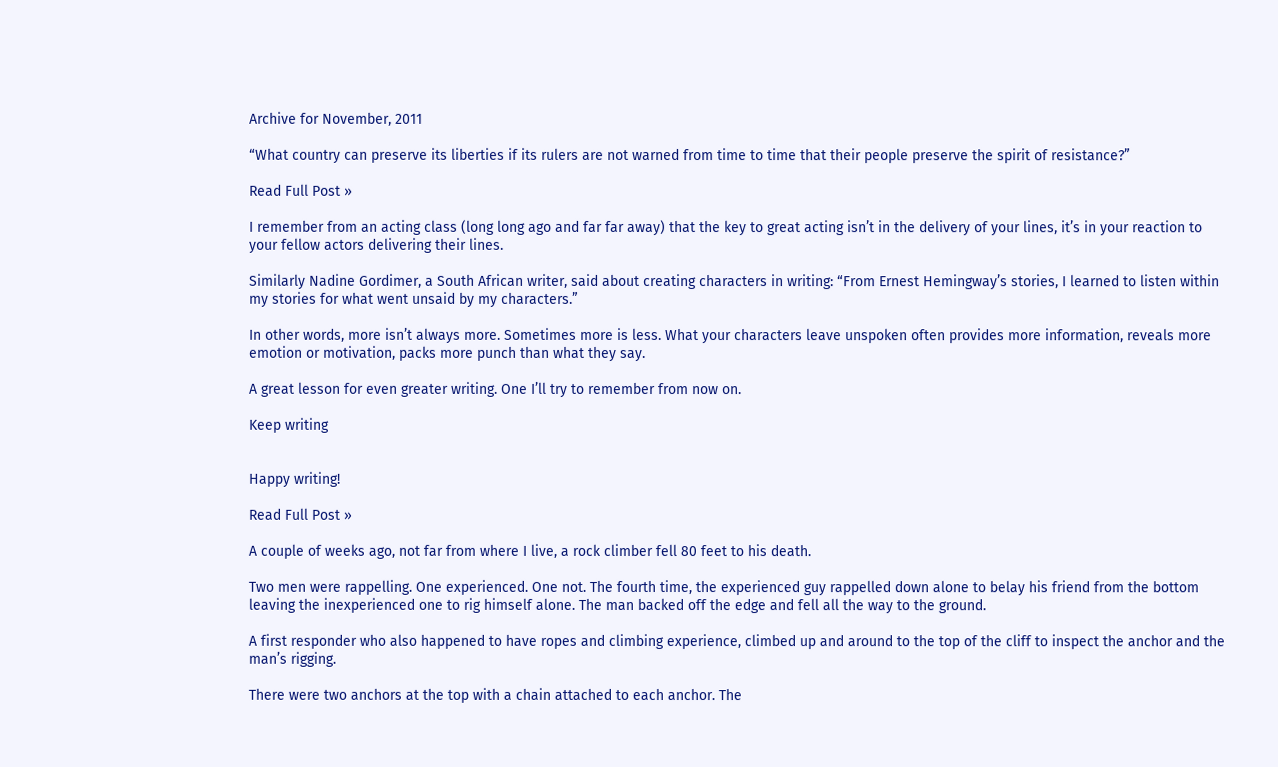Archive for November, 2011

“What country can preserve its liberties if its rulers are not warned from time to time that their people preserve the spirit of resistance?”

Read Full Post »

I remember from an acting class (long long ago and far far away) that the key to great acting isn’t in the delivery of your lines, it’s in your reaction to your fellow actors delivering their lines.

Similarly Nadine Gordimer, a South African writer, said about creating characters in writing: “From Ernest Hemingway’s stories, I learned to listen within my stories for what went unsaid by my characters.”

In other words, more isn’t always more. Sometimes more is less. What your characters leave unspoken often provides more information, reveals more emotion or motivation, packs more punch than what they say.

A great lesson for even greater writing. One I’ll try to remember from now on.

Keep writing


Happy writing!

Read Full Post »

A couple of weeks ago, not far from where I live, a rock climber fell 80 feet to his death.

Two men were rappelling. One experienced. One not. The fourth time, the experienced guy rappelled down alone to belay his friend from the bottom leaving the inexperienced one to rig himself alone. The man backed off the edge and fell all the way to the ground.

A first responder who also happened to have ropes and climbing experience, climbed up and around to the top of the cliff to inspect the anchor and the man’s rigging.

There were two anchors at the top with a chain attached to each anchor. The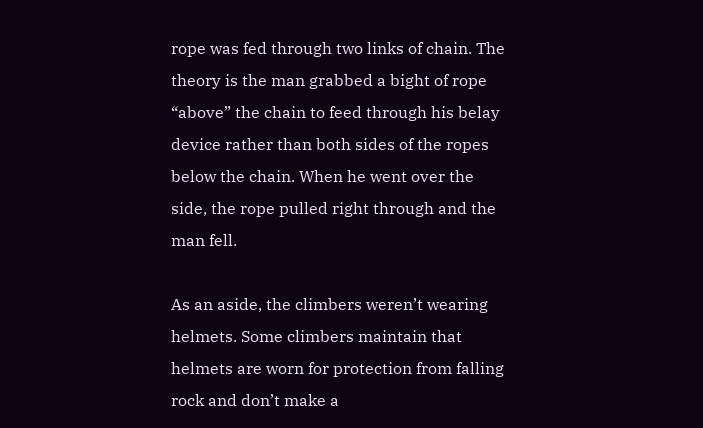rope was fed through two links of chain. The theory is the man grabbed a bight of rope “above” the chain to feed through his belay device rather than both sides of the ropes below the chain. When he went over the side, the rope pulled right through and the man fell.

As an aside, the climbers weren’t wearing helmets. Some climbers maintain that helmets are worn for protection from falling rock and don’t make a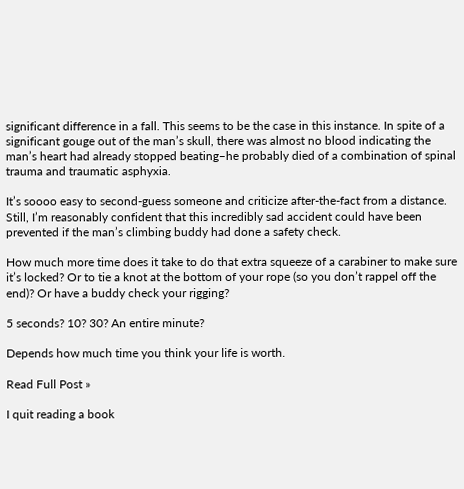significant difference in a fall. This seems to be the case in this instance. In spite of a significant gouge out of the man’s skull, there was almost no blood indicating the man’s heart had already stopped beating–he probably died of a combination of spinal trauma and traumatic asphyxia.

It’s soooo easy to second-guess someone and criticize after-the-fact from a distance. Still, I’m reasonably confident that this incredibly sad accident could have been prevented if the man’s climbing buddy had done a safety check.

How much more time does it take to do that extra squeeze of a carabiner to make sure it’s locked? Or to tie a knot at the bottom of your rope (so you don’t rappel off the end)? Or have a buddy check your rigging?

5 seconds? 10? 30? An entire minute?

Depends how much time you think your life is worth.

Read Full Post »

I quit reading a book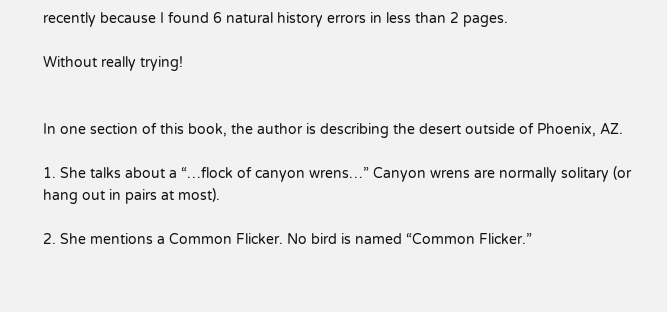recently because I found 6 natural history errors in less than 2 pages.

Without really trying!


In one section of this book, the author is describing the desert outside of Phoenix, AZ.

1. She talks about a “…flock of canyon wrens…” Canyon wrens are normally solitary (or hang out in pairs at most).

2. She mentions a Common Flicker. No bird is named “Common Flicker.”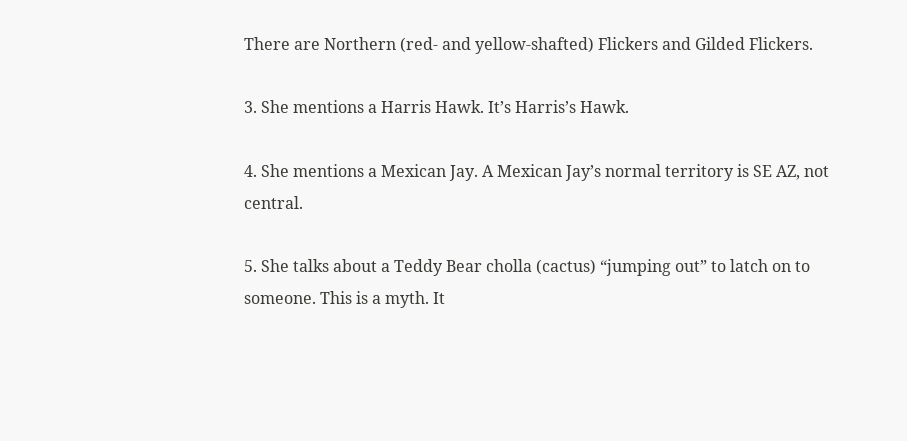There are Northern (red- and yellow-shafted) Flickers and Gilded Flickers.

3. She mentions a Harris Hawk. It’s Harris’s Hawk.

4. She mentions a Mexican Jay. A Mexican Jay’s normal territory is SE AZ, not central.

5. She talks about a Teddy Bear cholla (cactus) “jumping out” to latch on to someone. This is a myth. It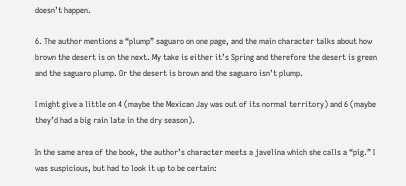doesn’t happen.

6. The author mentions a “plump” saguaro on one page, and the main character talks about how brown the desert is on the next. My take is either it’s Spring and therefore the desert is green and the saguaro plump. Or the desert is brown and the saguaro isn’t plump.

I might give a little on 4 (maybe the Mexican Jay was out of its normal territory) and 6 (maybe they’d had a big rain late in the dry season).

In the same area of the book, the author’s character meets a javelina which she calls a “pig.” I was suspicious, but had to look it up to be certain: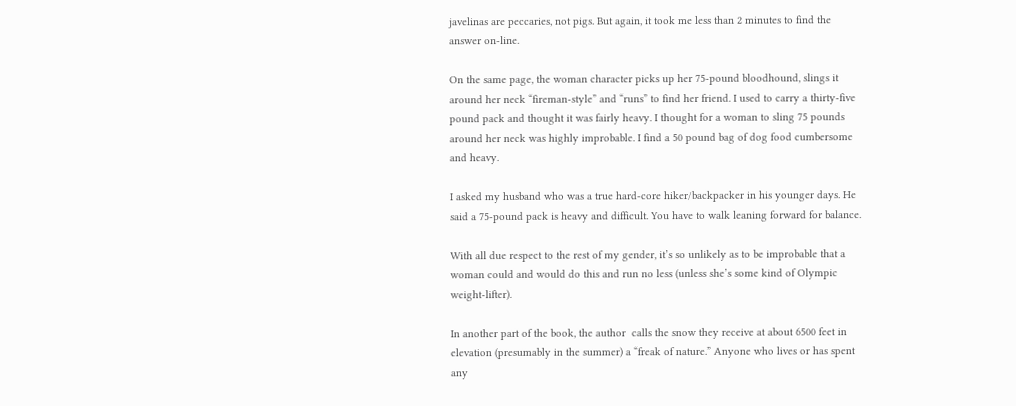javelinas are peccaries, not pigs. But again, it took me less than 2 minutes to find the answer on-line.

On the same page, the woman character picks up her 75-pound bloodhound, slings it around her neck “fireman-style” and “runs” to find her friend. I used to carry a thirty-five pound pack and thought it was fairly heavy. I thought for a woman to sling 75 pounds around her neck was highly improbable. I find a 50 pound bag of dog food cumbersome and heavy.

I asked my husband who was a true hard-core hiker/backpacker in his younger days. He said a 75-pound pack is heavy and difficult. You have to walk leaning forward for balance.

With all due respect to the rest of my gender, it’s so unlikely as to be improbable that a woman could and would do this and run no less (unless she’s some kind of Olympic weight-lifter).

In another part of the book, the author  calls the snow they receive at about 6500 feet in elevation (presumably in the summer) a “freak of nature.” Anyone who lives or has spent any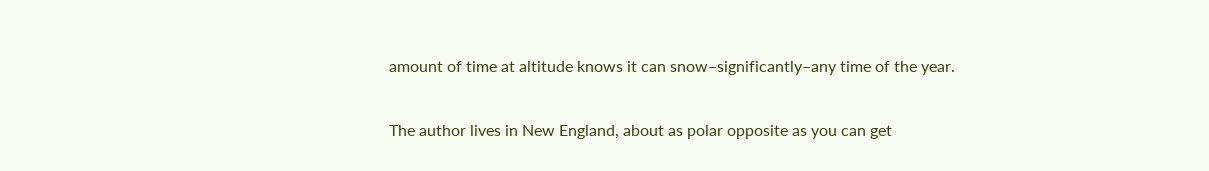amount of time at altitude knows it can snow–significantly–any time of the year.

The author lives in New England, about as polar opposite as you can get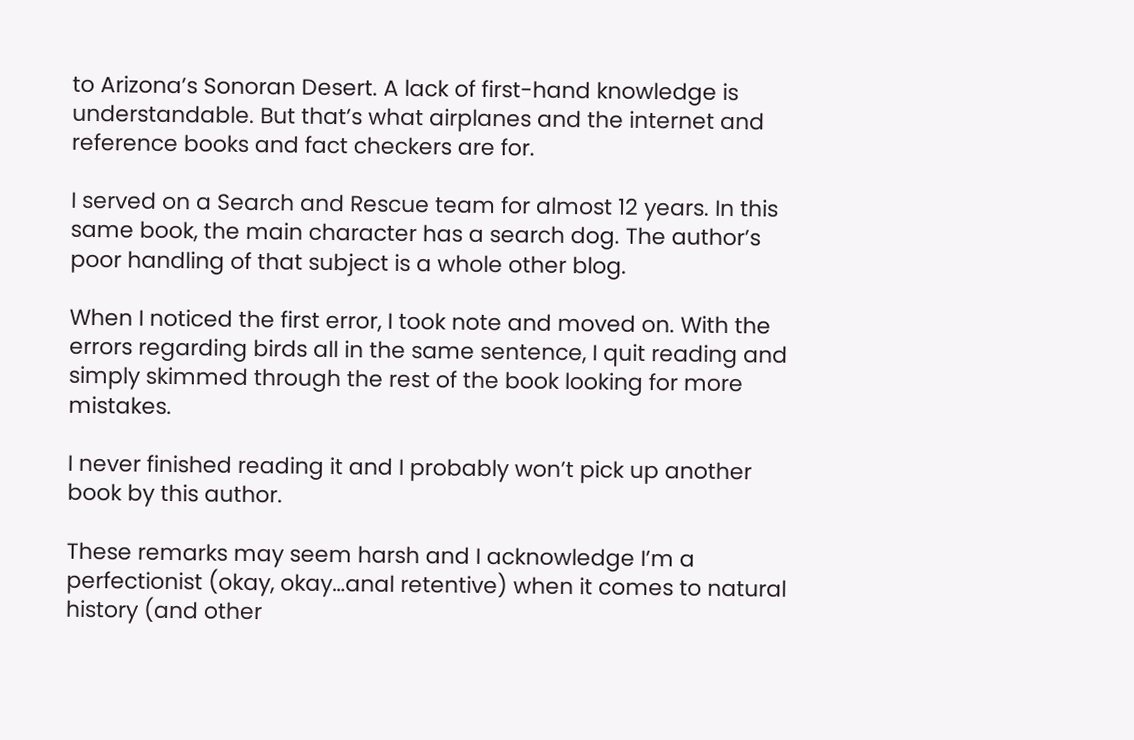to Arizona’s Sonoran Desert. A lack of first-hand knowledge is understandable. But that’s what airplanes and the internet and reference books and fact checkers are for.

I served on a Search and Rescue team for almost 12 years. In this same book, the main character has a search dog. The author’s poor handling of that subject is a whole other blog.

When I noticed the first error, I took note and moved on. With the errors regarding birds all in the same sentence, I quit reading and simply skimmed through the rest of the book looking for more mistakes.

I never finished reading it and I probably won’t pick up another book by this author.

These remarks may seem harsh and I acknowledge I’m a perfectionist (okay, okay…anal retentive) when it comes to natural history (and other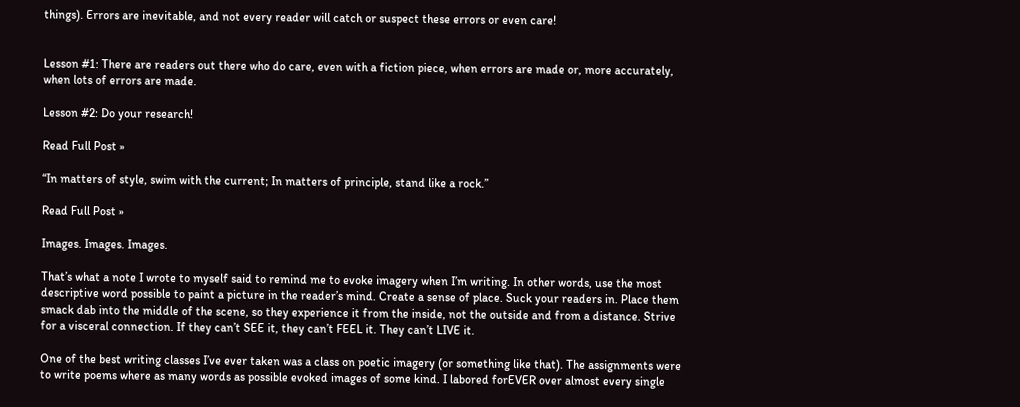things). Errors are inevitable, and not every reader will catch or suspect these errors or even care!


Lesson #1: There are readers out there who do care, even with a fiction piece, when errors are made or, more accurately, when lots of errors are made.

Lesson #2: Do your research!

Read Full Post »

“In matters of style, swim with the current; In matters of principle, stand like a rock.”

Read Full Post »

Images. Images. Images.

That’s what a note I wrote to myself said to remind me to evoke imagery when I’m writing. In other words, use the most descriptive word possible to paint a picture in the reader’s mind. Create a sense of place. Suck your readers in. Place them smack dab into the middle of the scene, so they experience it from the inside, not the outside and from a distance. Strive for a visceral connection. If they can’t SEE it, they can’t FEEL it. They can’t LIVE it.

One of the best writing classes I’ve ever taken was a class on poetic imagery (or something like that). The assignments were to write poems where as many words as possible evoked images of some kind. I labored forEVER over almost every single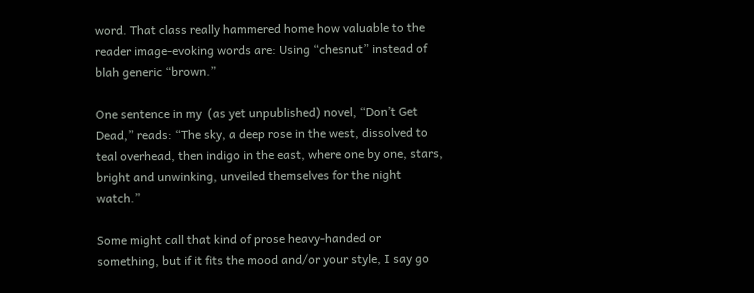word. That class really hammered home how valuable to the reader image-evoking words are: Using “chesnut” instead of blah generic “brown.”

One sentence in my  (as yet unpublished) novel, “Don’t Get Dead,” reads: “The sky, a deep rose in the west, dissolved to teal overhead, then indigo in the east, where one by one, stars, bright and unwinking, unveiled themselves for the night watch.”

Some might call that kind of prose heavy-handed or something, but if it fits the mood and/or your style, I say go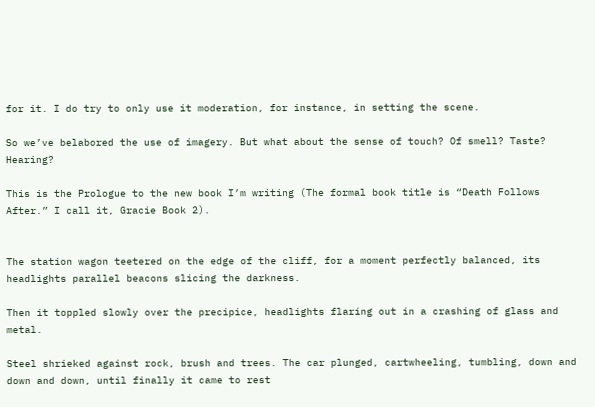for it. I do try to only use it moderation, for instance, in setting the scene.

So we’ve belabored the use of imagery. But what about the sense of touch? Of smell? Taste? Hearing?

This is the Prologue to the new book I’m writing (The formal book title is “Death Follows After.” I call it, Gracie Book 2).


The station wagon teetered on the edge of the cliff, for a moment perfectly balanced, its headlights parallel beacons slicing the darkness.

Then it toppled slowly over the precipice, headlights flaring out in a crashing of glass and metal.

Steel shrieked against rock, brush and trees. The car plunged, cartwheeling, tumbling, down and down and down, until finally it came to rest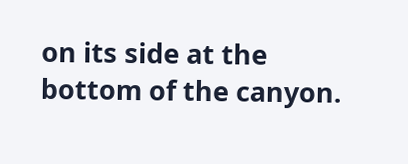on its side at the bottom of the canyon.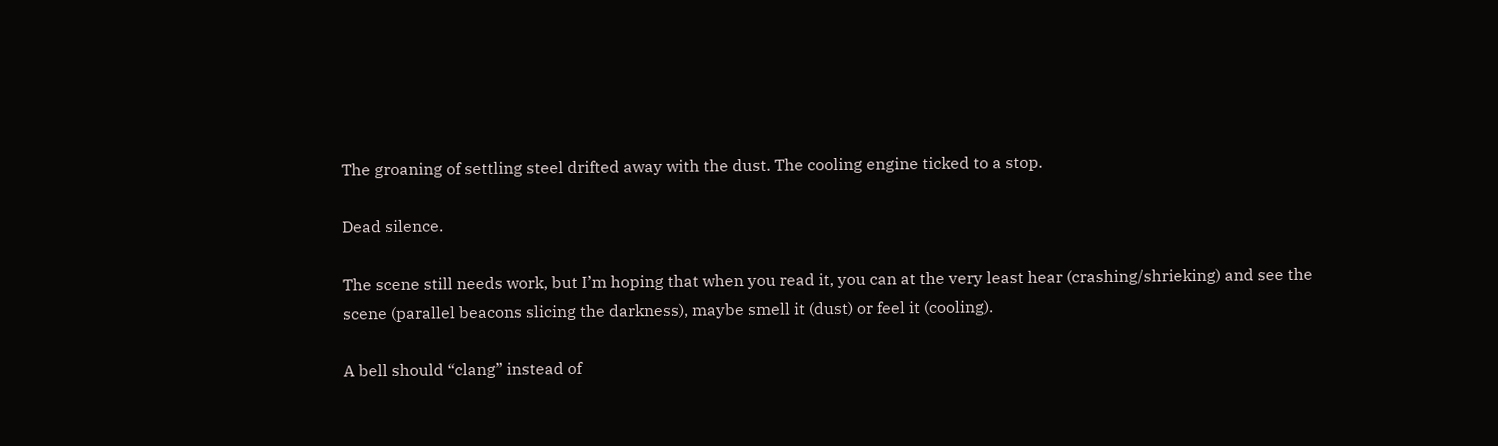The groaning of settling steel drifted away with the dust. The cooling engine ticked to a stop.

Dead silence.

The scene still needs work, but I’m hoping that when you read it, you can at the very least hear (crashing/shrieking) and see the scene (parallel beacons slicing the darkness), maybe smell it (dust) or feel it (cooling).

A bell should “clang” instead of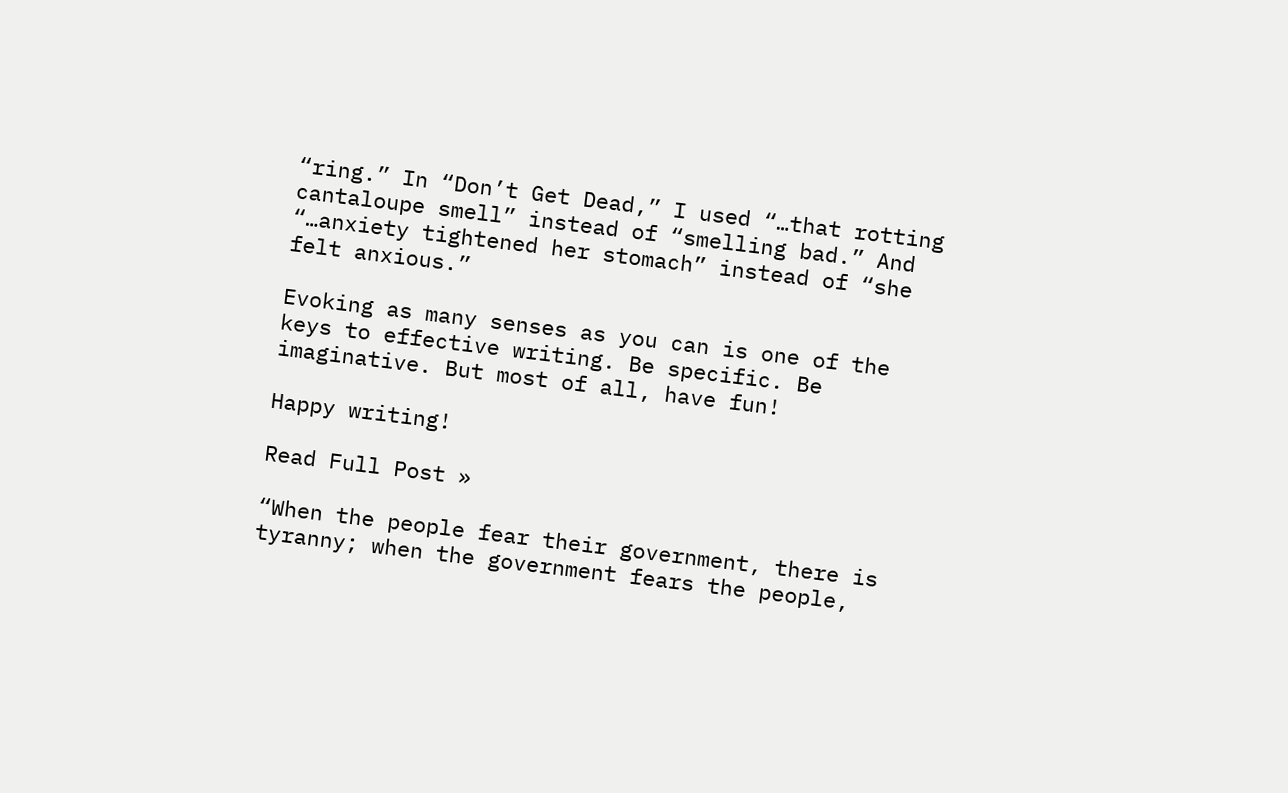“ring.” In “Don’t Get Dead,” I used “…that rotting cantaloupe smell” instead of “smelling bad.” And “…anxiety tightened her stomach” instead of “she felt anxious.”

Evoking as many senses as you can is one of the keys to effective writing. Be specific. Be imaginative. But most of all, have fun!

Happy writing!

Read Full Post »

“When the people fear their government, there is tyranny; when the government fears the people,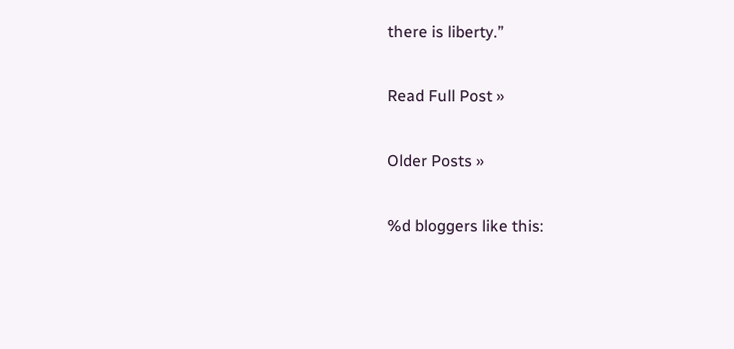there is liberty.”

Read Full Post »

Older Posts »

%d bloggers like this: